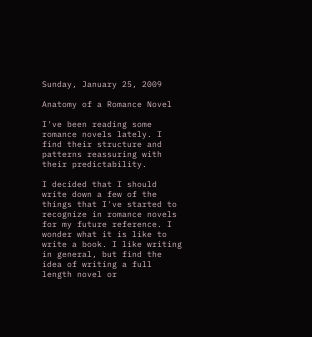Sunday, January 25, 2009

Anatomy of a Romance Novel

I've been reading some romance novels lately. I find their structure and patterns reassuring with their predictability.

I decided that I should write down a few of the things that I've started to recognize in romance novels for my future reference. I wonder what it is like to write a book. I like writing in general, but find the idea of writing a full length novel or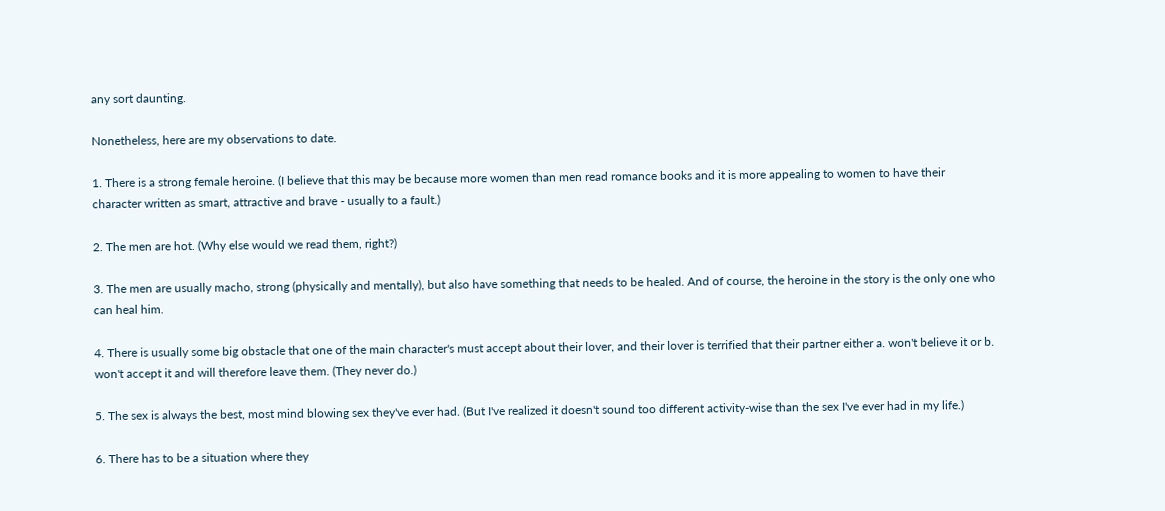any sort daunting.

Nonetheless, here are my observations to date.

1. There is a strong female heroine. (I believe that this may be because more women than men read romance books and it is more appealing to women to have their character written as smart, attractive and brave - usually to a fault.)

2. The men are hot. (Why else would we read them, right?)

3. The men are usually macho, strong (physically and mentally), but also have something that needs to be healed. And of course, the heroine in the story is the only one who can heal him.

4. There is usually some big obstacle that one of the main character's must accept about their lover, and their lover is terrified that their partner either a. won't believe it or b. won't accept it and will therefore leave them. (They never do.)

5. The sex is always the best, most mind blowing sex they've ever had. (But I've realized it doesn't sound too different activity-wise than the sex I've ever had in my life.)

6. There has to be a situation where they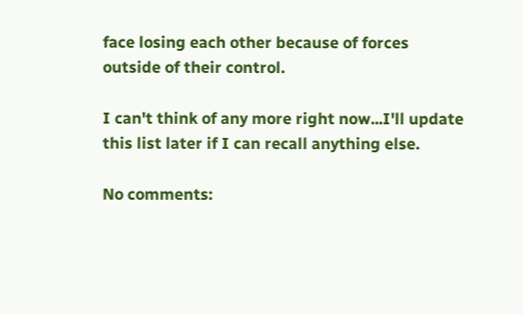face losing each other because of forces outside of their control.

I can't think of any more right now...I'll update this list later if I can recall anything else.

No comments: